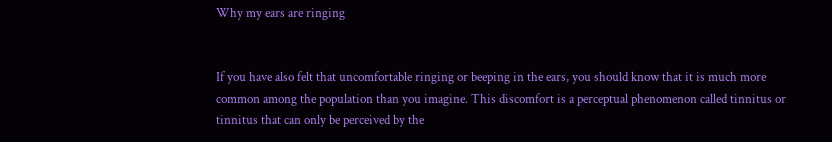Why my ears are ringing


If you have also felt that uncomfortable ringing or beeping in the ears, you should know that it is much more common among the population than you imagine. This discomfort is a perceptual phenomenon called tinnitus or tinnitus that can only be perceived by the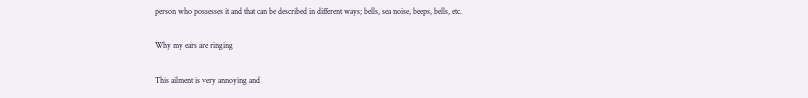person who possesses it and that can be described in different ways; bells, sea noise, beeps, bells, etc.

Why my ears are ringing

This ailment is very annoying and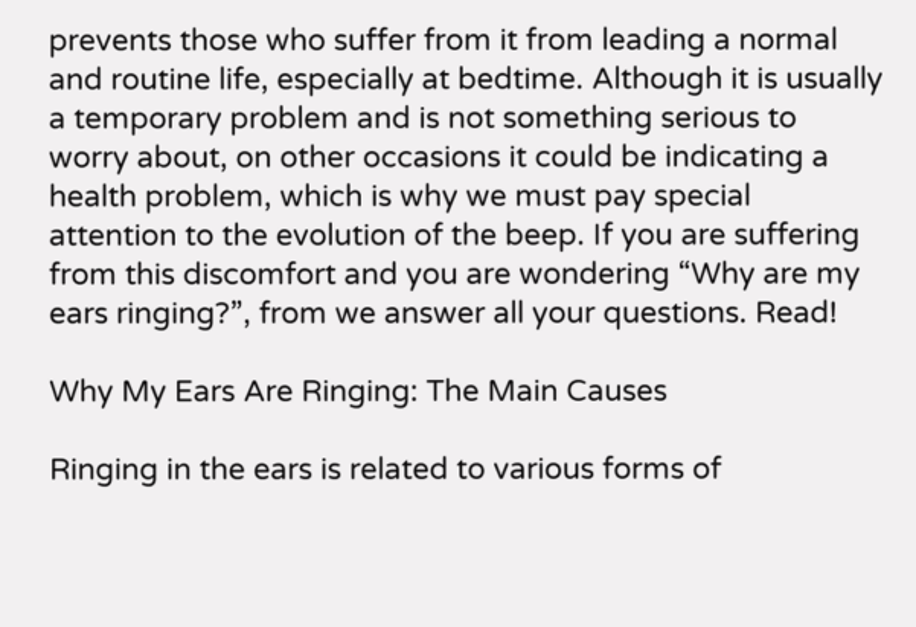prevents those who suffer from it from leading a normal and routine life, especially at bedtime. Although it is usually a temporary problem and is not something serious to worry about, on other occasions it could be indicating a health problem, which is why we must pay special attention to the evolution of the beep. If you are suffering from this discomfort and you are wondering “Why are my ears ringing?”, from we answer all your questions. Read!

Why My Ears Are Ringing: The Main Causes

Ringing in the ears is related to various forms of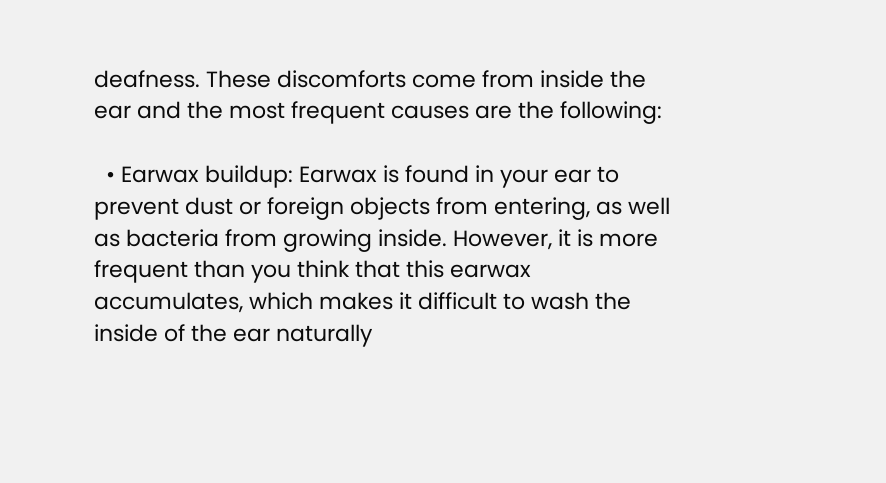deafness. These discomforts come from inside the ear and the most frequent causes are the following:

  • Earwax buildup: Earwax is found in your ear to prevent dust or foreign objects from entering, as well as bacteria from growing inside. However, it is more frequent than you think that this earwax accumulates, which makes it difficult to wash the inside of the ear naturally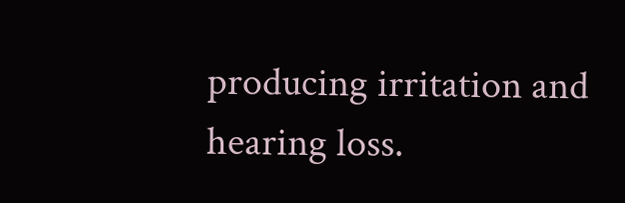producing irritation and hearing loss.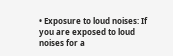• Exposure to loud noises: If you are exposed to loud noises for a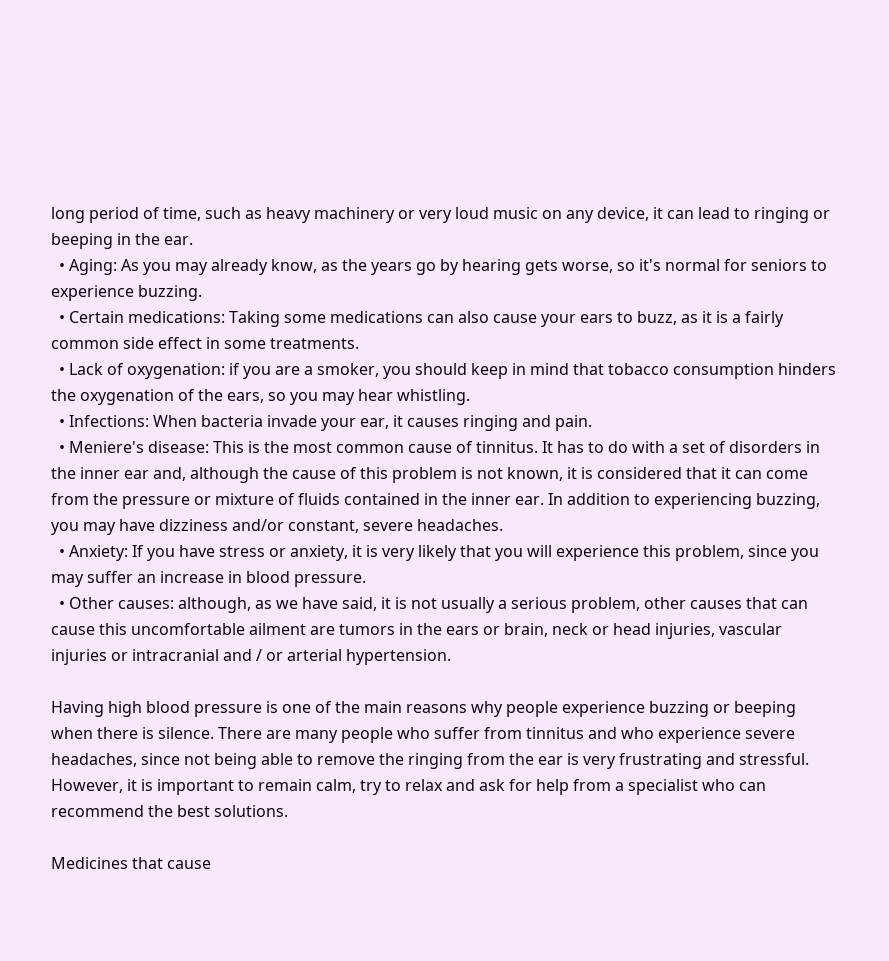long period of time, such as heavy machinery or very loud music on any device, it can lead to ringing or beeping in the ear.
  • Aging: As you may already know, as the years go by hearing gets worse, so it's normal for seniors to experience buzzing.
  • Certain medications: Taking some medications can also cause your ears to buzz, as it is a fairly common side effect in some treatments.
  • Lack of oxygenation: if you are a smoker, you should keep in mind that tobacco consumption hinders the oxygenation of the ears, so you may hear whistling.
  • Infections: When bacteria invade your ear, it causes ringing and pain.
  • Meniere's disease: This is the most common cause of tinnitus. It has to do with a set of disorders in the inner ear and, although the cause of this problem is not known, it is considered that it can come from the pressure or mixture of fluids contained in the inner ear. In addition to experiencing buzzing, you may have dizziness and/or constant, severe headaches.
  • Anxiety: If you have stress or anxiety, it is very likely that you will experience this problem, since you may suffer an increase in blood pressure.
  • Other causes: although, as we have said, it is not usually a serious problem, other causes that can cause this uncomfortable ailment are tumors in the ears or brain, neck or head injuries, vascular injuries or intracranial and / or arterial hypertension.

Having high blood pressure is one of the main reasons why people experience buzzing or beeping when there is silence. There are many people who suffer from tinnitus and who experience severe headaches, since not being able to remove the ringing from the ear is very frustrating and stressful. However, it is important to remain calm, try to relax and ask for help from a specialist who can recommend the best solutions.

Medicines that cause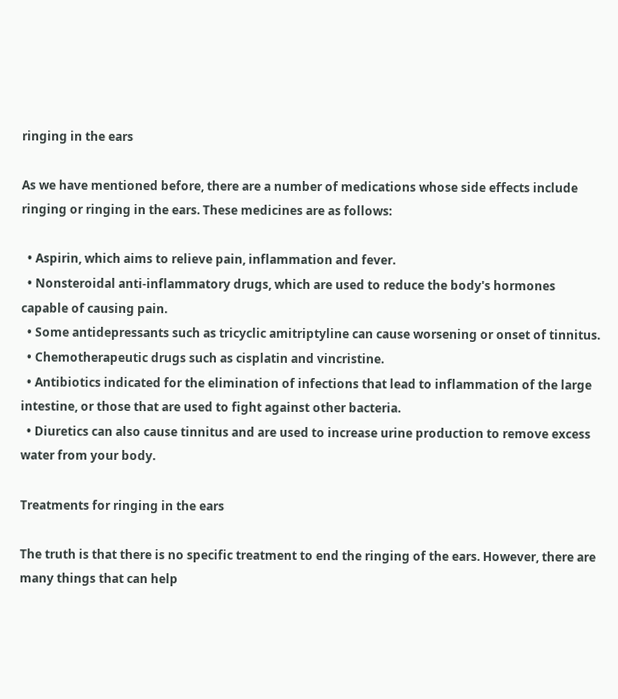ringing in the ears

As we have mentioned before, there are a number of medications whose side effects include ringing or ringing in the ears. These medicines are as follows:

  • Aspirin, which aims to relieve pain, inflammation and fever.
  • Nonsteroidal anti-inflammatory drugs, which are used to reduce the body's hormones capable of causing pain.
  • Some antidepressants such as tricyclic amitriptyline can cause worsening or onset of tinnitus.
  • Chemotherapeutic drugs such as cisplatin and vincristine.
  • Antibiotics indicated for the elimination of infections that lead to inflammation of the large intestine, or those that are used to fight against other bacteria.
  • Diuretics can also cause tinnitus and are used to increase urine production to remove excess water from your body.

Treatments for ringing in the ears

The truth is that there is no specific treatment to end the ringing of the ears. However, there are many things that can help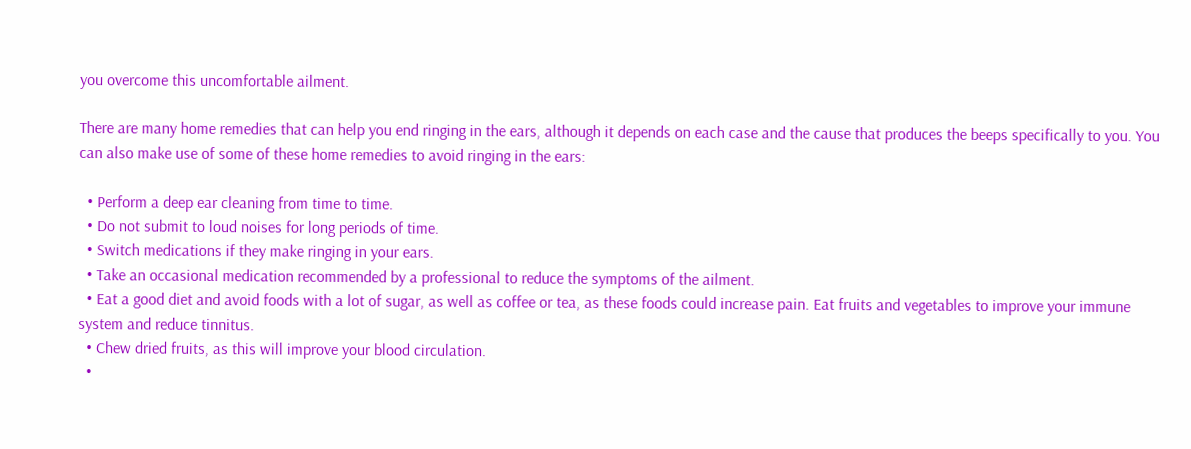you overcome this uncomfortable ailment.

There are many home remedies that can help you end ringing in the ears, although it depends on each case and the cause that produces the beeps specifically to you. You can also make use of some of these home remedies to avoid ringing in the ears:

  • Perform a deep ear cleaning from time to time.
  • Do not submit to loud noises for long periods of time.
  • Switch medications if they make ringing in your ears.
  • Take an occasional medication recommended by a professional to reduce the symptoms of the ailment.
  • Eat a good diet and avoid foods with a lot of sugar, as well as coffee or tea, as these foods could increase pain. Eat fruits and vegetables to improve your immune system and reduce tinnitus.
  • Chew dried fruits, as this will improve your blood circulation.
  •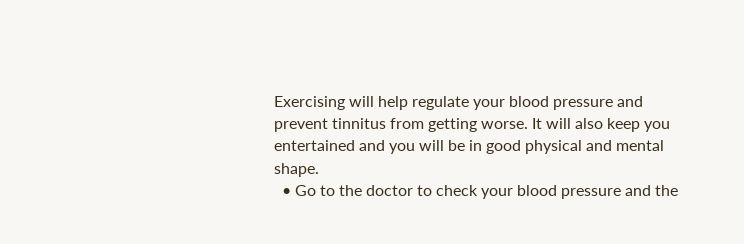Exercising will help regulate your blood pressure and prevent tinnitus from getting worse. It will also keep you entertained and you will be in good physical and mental shape.
  • Go to the doctor to check your blood pressure and the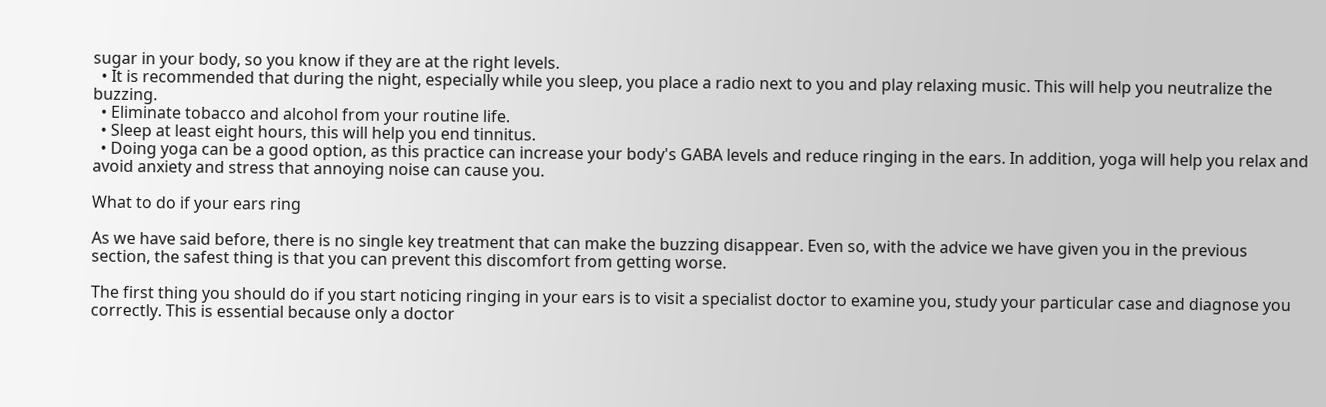sugar in your body, so you know if they are at the right levels.
  • It is recommended that during the night, especially while you sleep, you place a radio next to you and play relaxing music. This will help you neutralize the buzzing.
  • Eliminate tobacco and alcohol from your routine life.
  • Sleep at least eight hours, this will help you end tinnitus.
  • Doing yoga can be a good option, as this practice can increase your body's GABA levels and reduce ringing in the ears. In addition, yoga will help you relax and avoid anxiety and stress that annoying noise can cause you.

What to do if your ears ring

As we have said before, there is no single key treatment that can make the buzzing disappear. Even so, with the advice we have given you in the previous section, the safest thing is that you can prevent this discomfort from getting worse.

The first thing you should do if you start noticing ringing in your ears is to visit a specialist doctor to examine you, study your particular case and diagnose you correctly. This is essential because only a doctor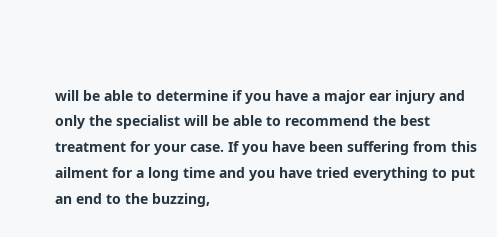will be able to determine if you have a major ear injury and only the specialist will be able to recommend the best treatment for your case. If you have been suffering from this ailment for a long time and you have tried everything to put an end to the buzzing,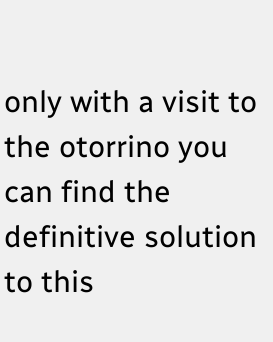only with a visit to the otorrino you can find the definitive solution to this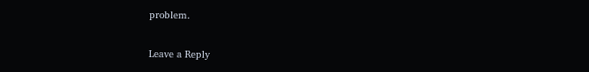problem.


Leave a Reply